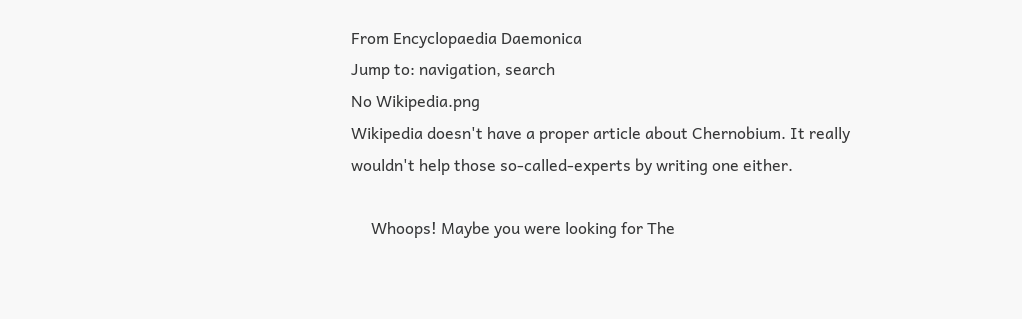From Encyclopaedia Daemonica
Jump to: navigation, search
No Wikipedia.png
Wikipedia doesn't have a proper article about Chernobium. It really wouldn't help those so-called-experts by writing one either.

     Whoops! Maybe you were looking for The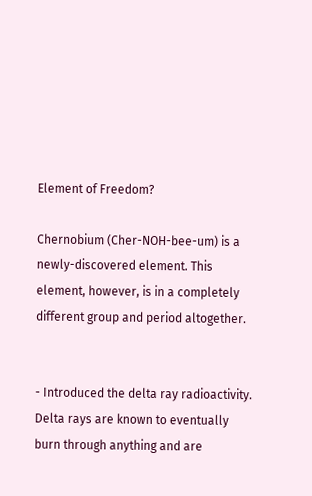Element of Freedom?

Chernobium (Cher-NOH-bee-um) is a newly-discovered element. This element, however, is in a completely different group and period altogether.


- Introduced the delta ray radioactivity. Delta rays are known to eventually burn through anything and are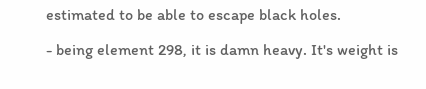estimated to be able to escape black holes.

- being element 298, it is damn heavy. It's weight is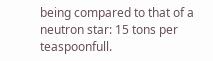being compared to that of a neutron star: 15 tons per teaspoonfull.